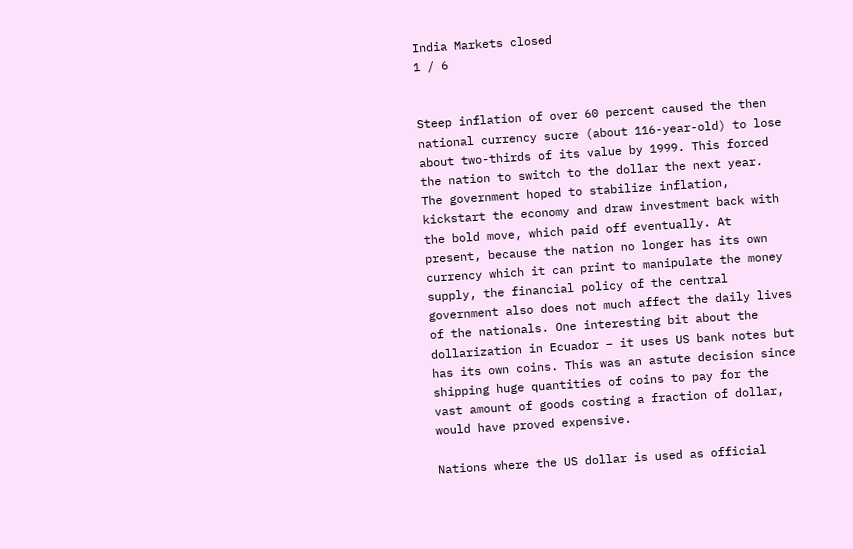India Markets closed
1 / 6


Steep inflation of over 60 percent caused the then national currency sucre (about 116-year-old) to lose about two-thirds of its value by 1999. This forced the nation to switch to the dollar the next year. The government hoped to stabilize inflation, kickstart the economy and draw investment back with the bold move, which paid off eventually. At present, because the nation no longer has its own currency which it can print to manipulate the money supply, the financial policy of the central government also does not much affect the daily lives of the nationals. One interesting bit about the dollarization in Ecuador – it uses US bank notes but has its own coins. This was an astute decision since shipping huge quantities of coins to pay for the vast amount of goods costing a fraction of dollar, would have proved expensive.

Nations where the US dollar is used as official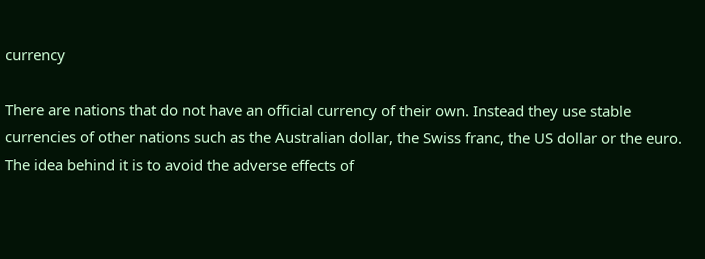currency

There are nations that do not have an official currency of their own. Instead they use stable currencies of other nations such as the Australian dollar, the Swiss franc, the US dollar or the euro. The idea behind it is to avoid the adverse effects of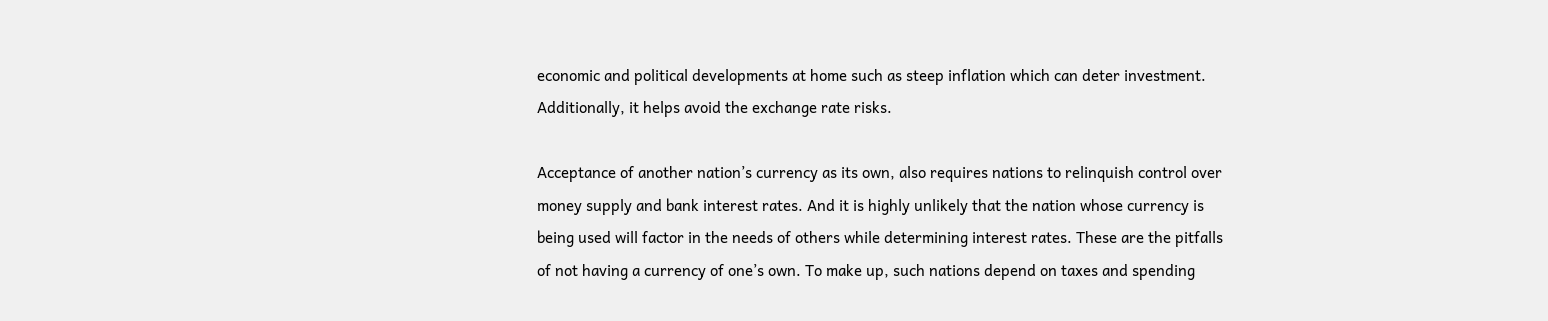economic and political developments at home such as steep inflation which can deter investment. Additionally, it helps avoid the exchange rate risks.

Acceptance of another nation’s currency as its own, also requires nations to relinquish control over money supply and bank interest rates. And it is highly unlikely that the nation whose currency is being used will factor in the needs of others while determining interest rates. These are the pitfalls of not having a currency of one’s own. To make up, such nations depend on taxes and spending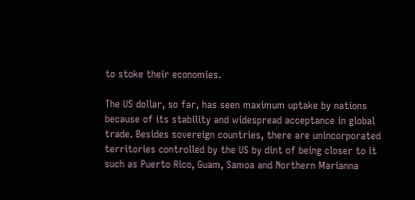to stoke their economies.

The US dollar, so far, has seen maximum uptake by nations because of its stability and widespread acceptance in global trade. Besides sovereign countries, there are unincorporated territories controlled by the US by dint of being closer to it such as Puerto Rico, Guam, Samoa and Northern Marianna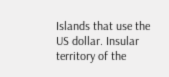Islands that use the US dollar. Insular territory of the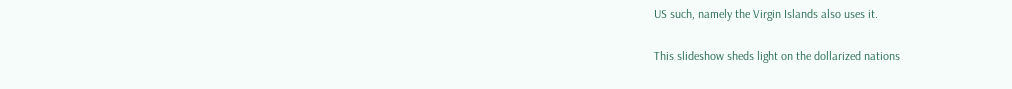US such, namely the Virgin Islands also uses it.

This slideshow sheds light on the dollarized nations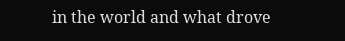in the world and what drove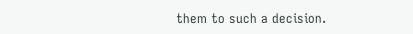them to such a decision.